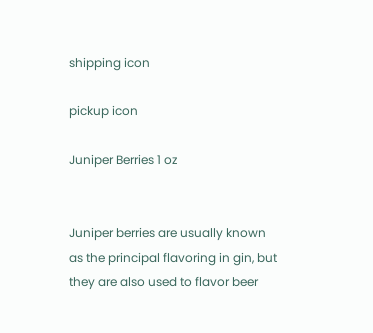shipping icon

pickup icon

Juniper Berries 1 oz


Juniper berries are usually known as the principal flavoring in gin, but they are also used to flavor beer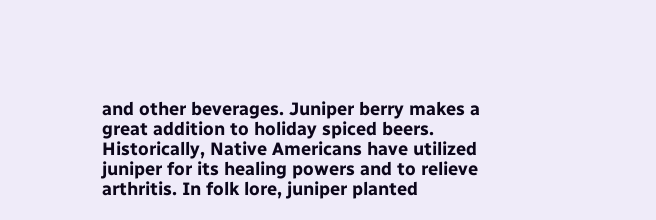and other beverages. Juniper berry makes a great addition to holiday spiced beers. Historically, Native Americans have utilized juniper for its healing powers and to relieve arthritis. In folk lore, juniper planted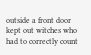outside a front door kept out witches who had to correctly count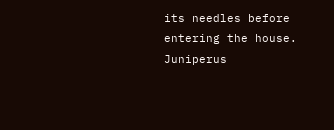its needles before entering the house. Juniperus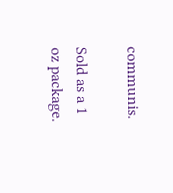communis.

Sold as a 1 oz package.